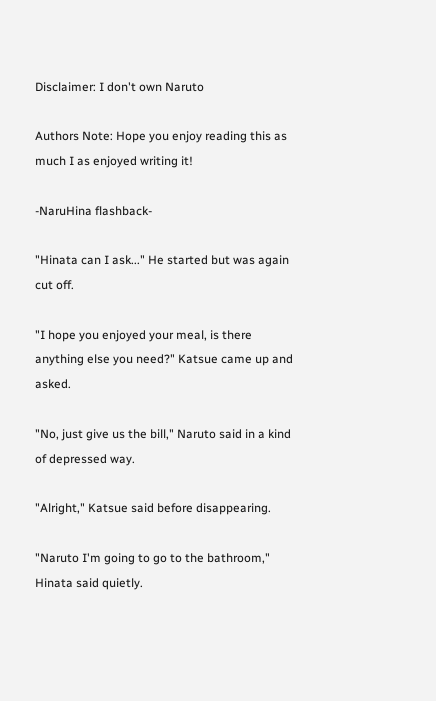Disclaimer: I don't own Naruto

Authors Note: Hope you enjoy reading this as much I as enjoyed writing it!

-NaruHina flashback-

"Hinata can I ask..." He started but was again cut off.

"I hope you enjoyed your meal, is there anything else you need?" Katsue came up and asked.

"No, just give us the bill," Naruto said in a kind of depressed way.

"Alright," Katsue said before disappearing.

"Naruto I'm going to go to the bathroom," Hinata said quietly.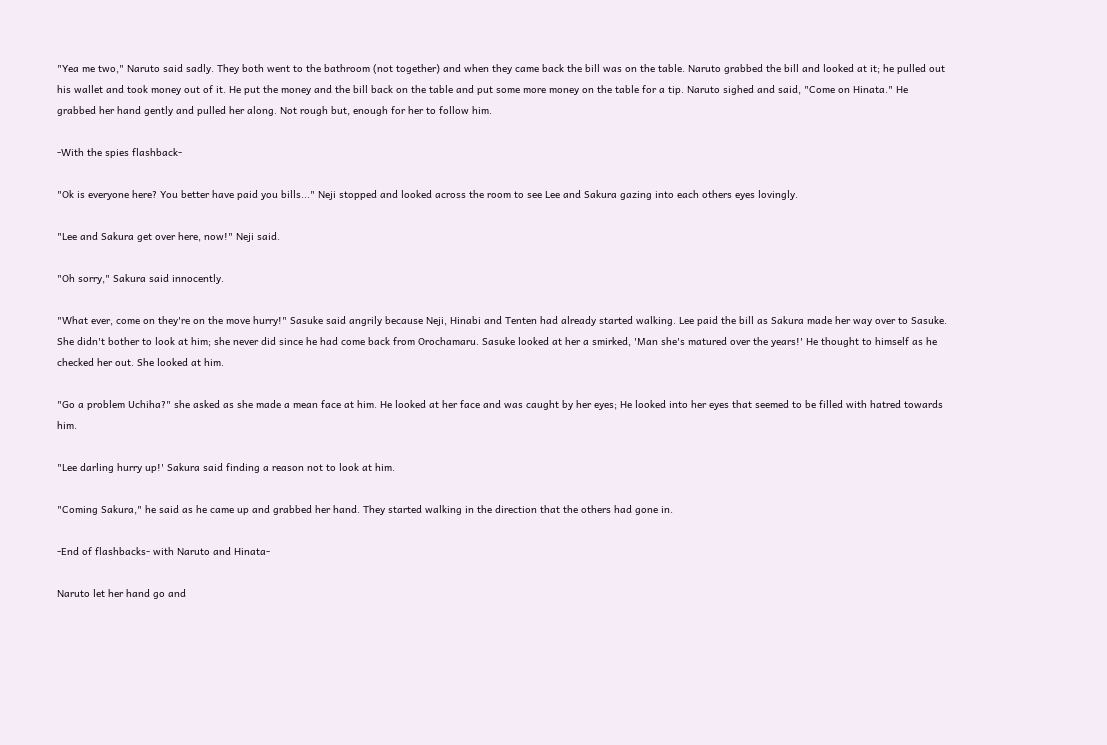"Yea me two," Naruto said sadly. They both went to the bathroom (not together) and when they came back the bill was on the table. Naruto grabbed the bill and looked at it; he pulled out his wallet and took money out of it. He put the money and the bill back on the table and put some more money on the table for a tip. Naruto sighed and said, "Come on Hinata." He grabbed her hand gently and pulled her along. Not rough but, enough for her to follow him.

-With the spies flashback-

"Ok is everyone here? You better have paid you bills..." Neji stopped and looked across the room to see Lee and Sakura gazing into each others eyes lovingly.

"Lee and Sakura get over here, now!" Neji said.

"Oh sorry," Sakura said innocently.

"What ever, come on they're on the move hurry!" Sasuke said angrily because Neji, Hinabi and Tenten had already started walking. Lee paid the bill as Sakura made her way over to Sasuke. She didn't bother to look at him; she never did since he had come back from Orochamaru. Sasuke looked at her a smirked, 'Man she's matured over the years!' He thought to himself as he checked her out. She looked at him.

"Go a problem Uchiha?" she asked as she made a mean face at him. He looked at her face and was caught by her eyes; He looked into her eyes that seemed to be filled with hatred towards him.

"Lee darling hurry up!' Sakura said finding a reason not to look at him.

"Coming Sakura," he said as he came up and grabbed her hand. They started walking in the direction that the others had gone in.

-End of flashbacks- with Naruto and Hinata-

Naruto let her hand go and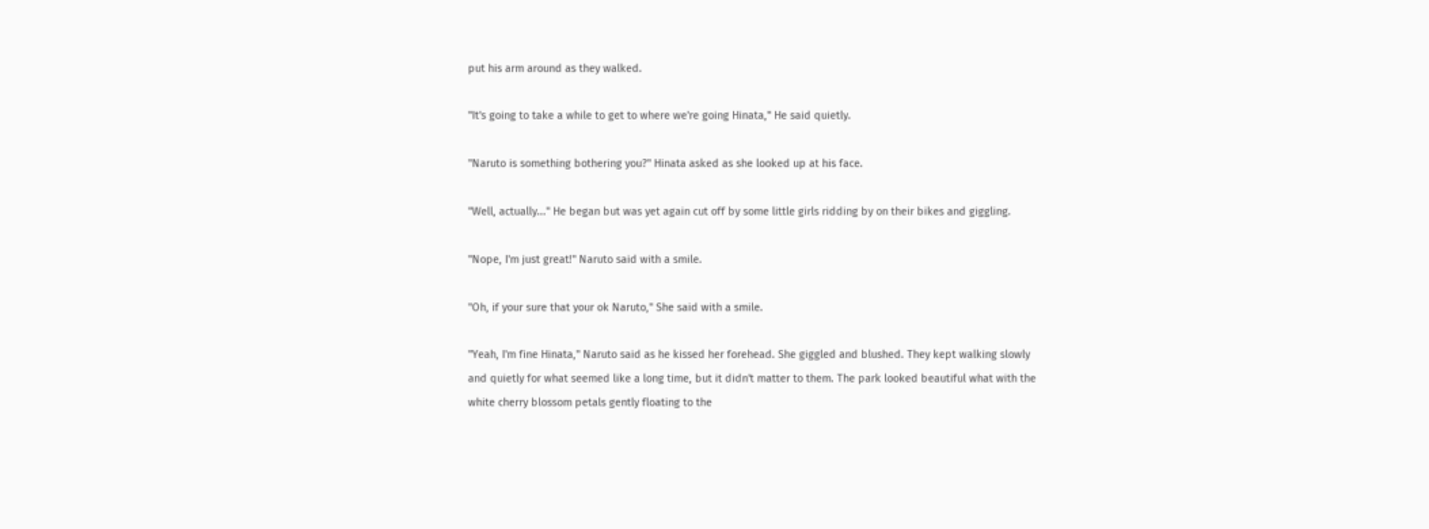put his arm around as they walked.

"It's going to take a while to get to where we're going Hinata," He said quietly.

"Naruto is something bothering you?" Hinata asked as she looked up at his face.

"Well, actually..." He began but was yet again cut off by some little girls ridding by on their bikes and giggling.

"Nope, I'm just great!" Naruto said with a smile.

"Oh, if your sure that your ok Naruto," She said with a smile.

"Yeah, I'm fine Hinata," Naruto said as he kissed her forehead. She giggled and blushed. They kept walking slowly and quietly for what seemed like a long time, but it didn't matter to them. The park looked beautiful what with the white cherry blossom petals gently floating to the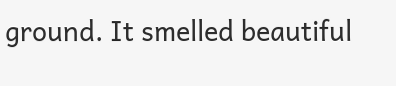ground. It smelled beautiful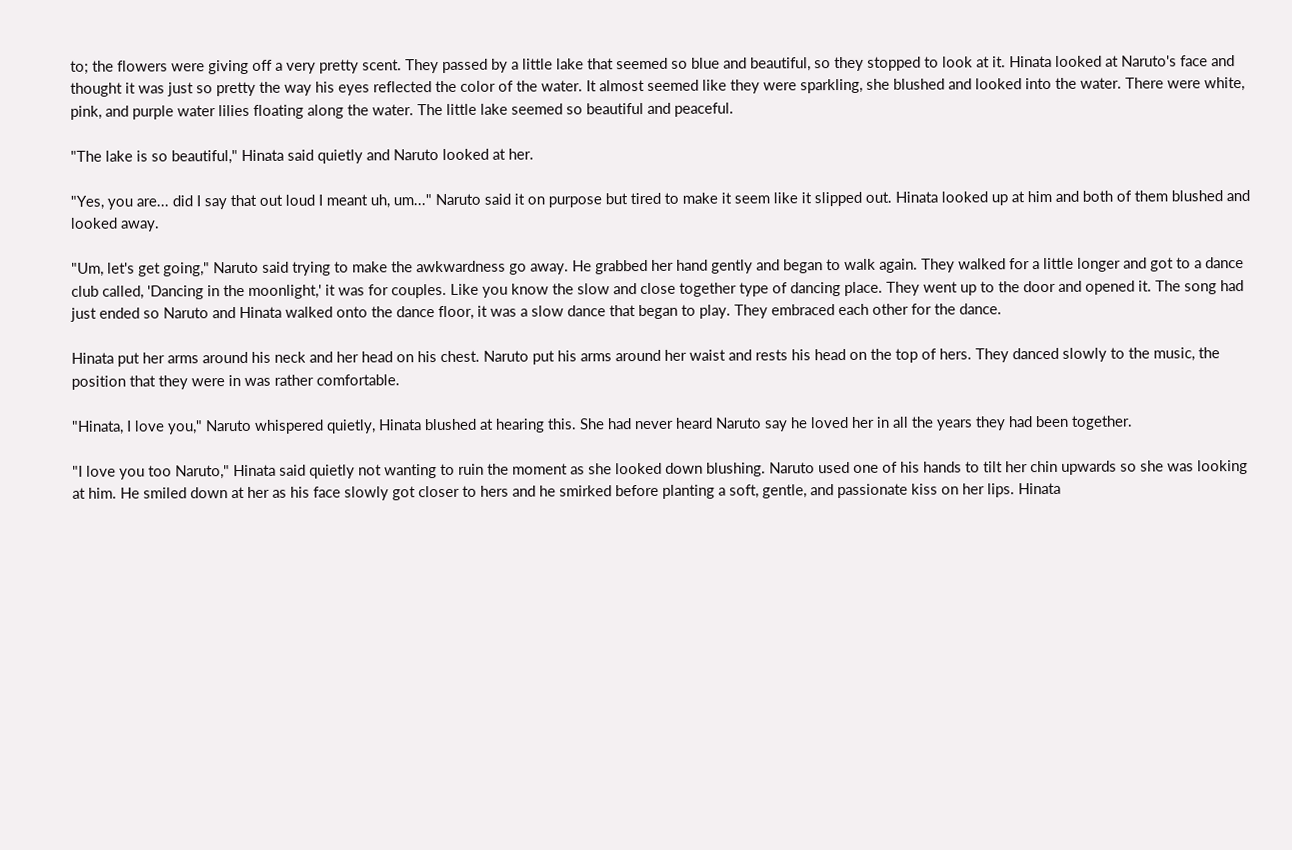to; the flowers were giving off a very pretty scent. They passed by a little lake that seemed so blue and beautiful, so they stopped to look at it. Hinata looked at Naruto's face and thought it was just so pretty the way his eyes reflected the color of the water. It almost seemed like they were sparkling, she blushed and looked into the water. There were white, pink, and purple water lilies floating along the water. The little lake seemed so beautiful and peaceful.

"The lake is so beautiful," Hinata said quietly and Naruto looked at her.

"Yes, you are... did I say that out loud I meant uh, um..." Naruto said it on purpose but tired to make it seem like it slipped out. Hinata looked up at him and both of them blushed and looked away.

"Um, let's get going," Naruto said trying to make the awkwardness go away. He grabbed her hand gently and began to walk again. They walked for a little longer and got to a dance club called, 'Dancing in the moonlight,' it was for couples. Like you know the slow and close together type of dancing place. They went up to the door and opened it. The song had just ended so Naruto and Hinata walked onto the dance floor, it was a slow dance that began to play. They embraced each other for the dance.

Hinata put her arms around his neck and her head on his chest. Naruto put his arms around her waist and rests his head on the top of hers. They danced slowly to the music, the position that they were in was rather comfortable.

"Hinata, I love you," Naruto whispered quietly, Hinata blushed at hearing this. She had never heard Naruto say he loved her in all the years they had been together.

"I love you too Naruto," Hinata said quietly not wanting to ruin the moment as she looked down blushing. Naruto used one of his hands to tilt her chin upwards so she was looking at him. He smiled down at her as his face slowly got closer to hers and he smirked before planting a soft, gentle, and passionate kiss on her lips. Hinata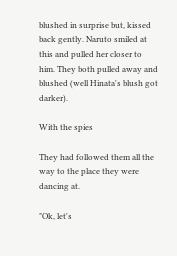blushed in surprise but, kissed back gently. Naruto smiled at this and pulled her closer to him. They both pulled away and blushed (well Hinata's blush got darker).

With the spies

They had followed them all the way to the place they were dancing at.

"Ok, let's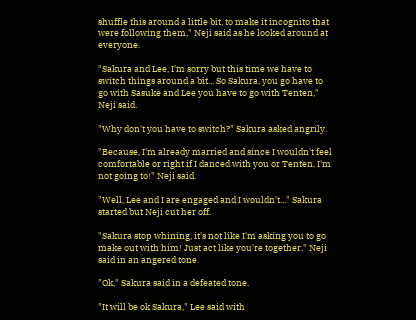shuffle this around a little bit, to make it incognito that were following them," Neji said as he looked around at everyone.

"Sakura and Lee, I'm sorry but this time we have to switch things around a bit... So Sakura, you go have to go with Sasuke and Lee you have to go with Tenten," Neji said.

"Why don't you have to switch?" Sakura asked angrily.

"Because, I'm already married and since I wouldn't feel comfortable or right if I danced with you or Tenten, I'm not going to!" Neji said.

"Well, Lee and I are engaged and I wouldn't..." Sakura started but Neji cut her off.

"Sakura stop whining, it's not like I'm asking you to go make out with him! Just act like you're together," Neji said in an angered tone.

"Ok," Sakura said in a defeated tone.

"It will be ok Sakura," Lee said with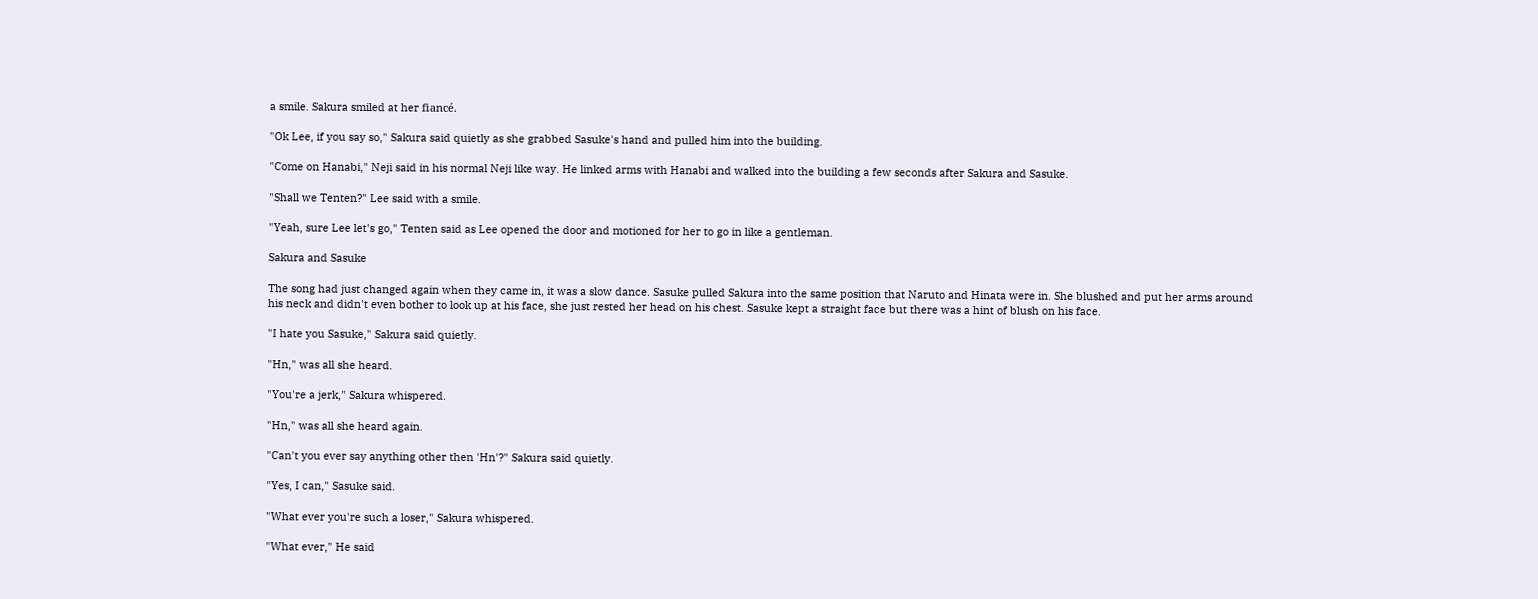a smile. Sakura smiled at her fiancé.

"Ok Lee, if you say so," Sakura said quietly as she grabbed Sasuke's hand and pulled him into the building.

"Come on Hanabi," Neji said in his normal Neji like way. He linked arms with Hanabi and walked into the building a few seconds after Sakura and Sasuke.

"Shall we Tenten?" Lee said with a smile.

"Yeah, sure Lee let's go," Tenten said as Lee opened the door and motioned for her to go in like a gentleman.

Sakura and Sasuke

The song had just changed again when they came in, it was a slow dance. Sasuke pulled Sakura into the same position that Naruto and Hinata were in. She blushed and put her arms around his neck and didn't even bother to look up at his face, she just rested her head on his chest. Sasuke kept a straight face but there was a hint of blush on his face.

"I hate you Sasuke," Sakura said quietly.

"Hn," was all she heard.

"You're a jerk," Sakura whispered.

"Hn," was all she heard again.

"Can't you ever say anything other then 'Hn'?" Sakura said quietly.

"Yes, I can," Sasuke said.

"What ever you're such a loser," Sakura whispered.

"What ever," He said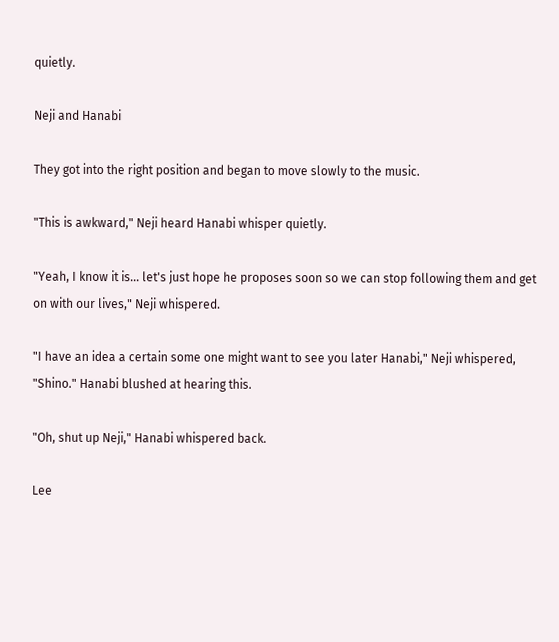quietly.

Neji and Hanabi

They got into the right position and began to move slowly to the music.

"This is awkward," Neji heard Hanabi whisper quietly.

"Yeah, I know it is... let's just hope he proposes soon so we can stop following them and get on with our lives," Neji whispered.

"I have an idea a certain some one might want to see you later Hanabi," Neji whispered, "Shino." Hanabi blushed at hearing this.

"Oh, shut up Neji," Hanabi whispered back.

Lee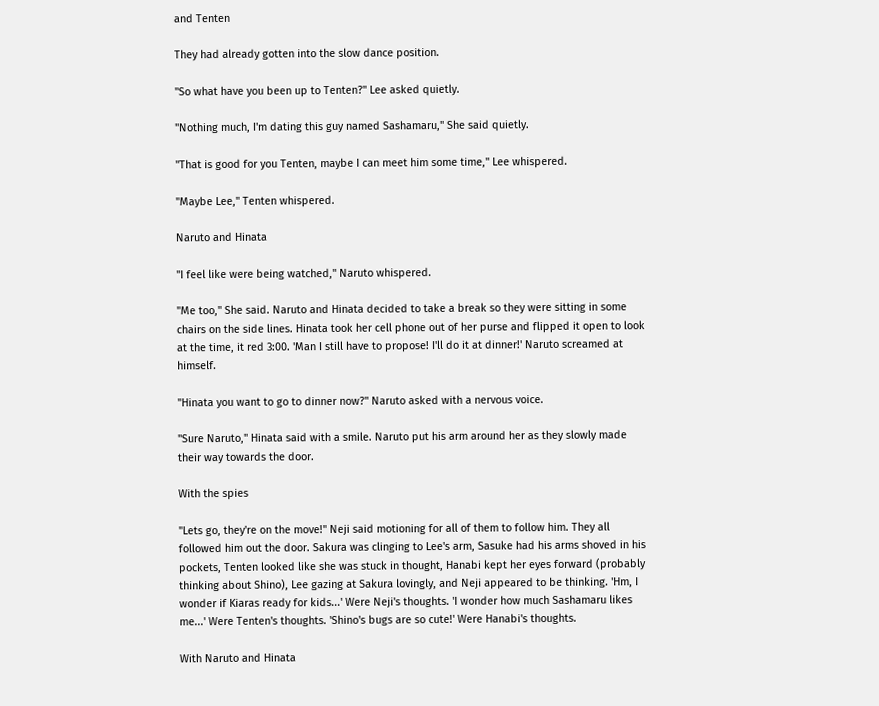and Tenten

They had already gotten into the slow dance position.

"So what have you been up to Tenten?" Lee asked quietly.

"Nothing much, I'm dating this guy named Sashamaru," She said quietly.

"That is good for you Tenten, maybe I can meet him some time," Lee whispered.

"Maybe Lee," Tenten whispered.

Naruto and Hinata

"I feel like were being watched," Naruto whispered.

"Me too," She said. Naruto and Hinata decided to take a break so they were sitting in some chairs on the side lines. Hinata took her cell phone out of her purse and flipped it open to look at the time, it red 3:00. 'Man I still have to propose! I'll do it at dinner!' Naruto screamed at himself.

"Hinata you want to go to dinner now?" Naruto asked with a nervous voice.

"Sure Naruto," Hinata said with a smile. Naruto put his arm around her as they slowly made their way towards the door.

With the spies

"Lets go, they're on the move!" Neji said motioning for all of them to follow him. They all followed him out the door. Sakura was clinging to Lee's arm, Sasuke had his arms shoved in his pockets, Tenten looked like she was stuck in thought, Hanabi kept her eyes forward (probably thinking about Shino), Lee gazing at Sakura lovingly, and Neji appeared to be thinking. 'Hm, I wonder if Kiaras ready for kids...' Were Neji's thoughts. 'I wonder how much Sashamaru likes me...' Were Tenten's thoughts. 'Shino's bugs are so cute!' Were Hanabi's thoughts.

With Naruto and Hinata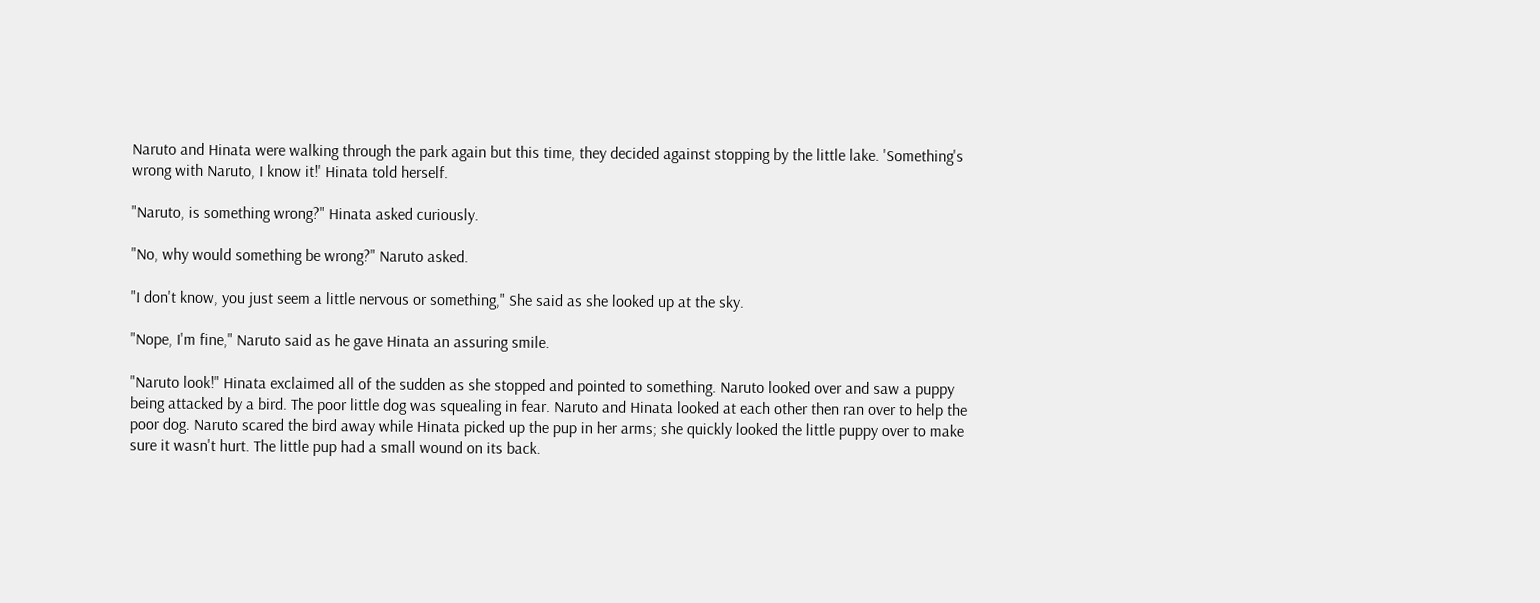Naruto and Hinata were walking through the park again but this time, they decided against stopping by the little lake. 'Something's wrong with Naruto, I know it!' Hinata told herself.

"Naruto, is something wrong?" Hinata asked curiously.

"No, why would something be wrong?" Naruto asked.

"I don't know, you just seem a little nervous or something," She said as she looked up at the sky.

"Nope, I'm fine," Naruto said as he gave Hinata an assuring smile.

"Naruto look!" Hinata exclaimed all of the sudden as she stopped and pointed to something. Naruto looked over and saw a puppy being attacked by a bird. The poor little dog was squealing in fear. Naruto and Hinata looked at each other then ran over to help the poor dog. Naruto scared the bird away while Hinata picked up the pup in her arms; she quickly looked the little puppy over to make sure it wasn't hurt. The little pup had a small wound on its back.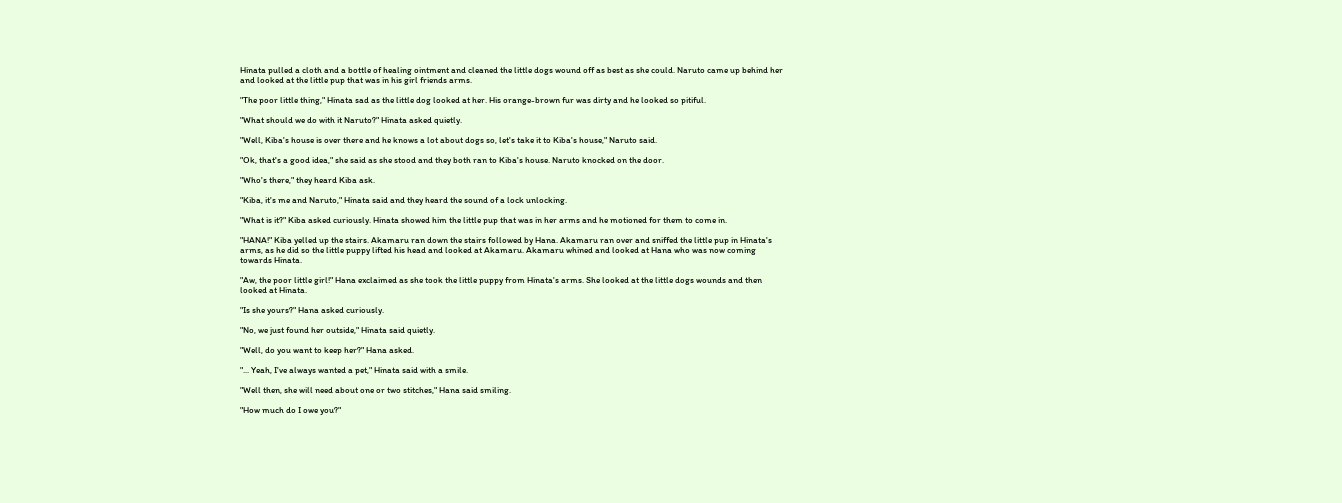Hinata pulled a cloth and a bottle of healing ointment and cleaned the little dogs wound off as best as she could. Naruto came up behind her and looked at the little pup that was in his girl friends arms.

"The poor little thing," Hinata sad as the little dog looked at her. His orange-brown fur was dirty and he looked so pitiful.

"What should we do with it Naruto?" Hinata asked quietly.

"Well, Kiba's house is over there and he knows a lot about dogs so, let's take it to Kiba's house," Naruto said.

"Ok, that's a good idea," she said as she stood and they both ran to Kiba's house. Naruto knocked on the door.

"Who's there," they heard Kiba ask.

"Kiba, it's me and Naruto," Hinata said and they heard the sound of a lock unlocking.

"What is it?" Kiba asked curiously. Hinata showed him the little pup that was in her arms and he motioned for them to come in.

"HANA!" Kiba yelled up the stairs. Akamaru ran down the stairs followed by Hana. Akamaru ran over and sniffed the little pup in Hinata's arms, as he did so the little puppy lifted his head and looked at Akamaru. Akamaru whined and looked at Hana who was now coming towards Hinata.

"Aw, the poor little girl!" Hana exclaimed as she took the little puppy from Hinata's arms. She looked at the little dogs wounds and then looked at Hinata.

"Is she yours?" Hana asked curiously.

"No, we just found her outside," Hinata said quietly.

"Well, do you want to keep her?" Hana asked.

"... Yeah, I've always wanted a pet," Hinata said with a smile.

"Well then, she will need about one or two stitches," Hana said smiling.

"How much do I owe you?"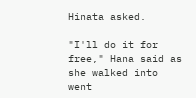Hinata asked.

"I'll do it for free," Hana said as she walked into went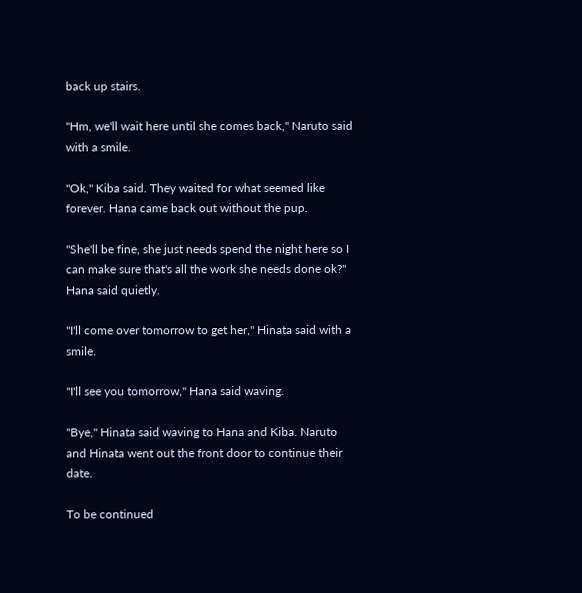back up stairs.

"Hm, we'll wait here until she comes back," Naruto said with a smile.

"Ok," Kiba said. They waited for what seemed like forever. Hana came back out without the pup.

"She'll be fine, she just needs spend the night here so I can make sure that's all the work she needs done ok?" Hana said quietly.

"I'll come over tomorrow to get her," Hinata said with a smile.

"I'll see you tomorrow," Hana said waving.

"Bye," Hinata said waving to Hana and Kiba. Naruto and Hinata went out the front door to continue their date.

To be continued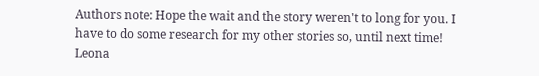Authors note: Hope the wait and the story weren't to long for you. I have to do some research for my other stories so, until next time! Leona